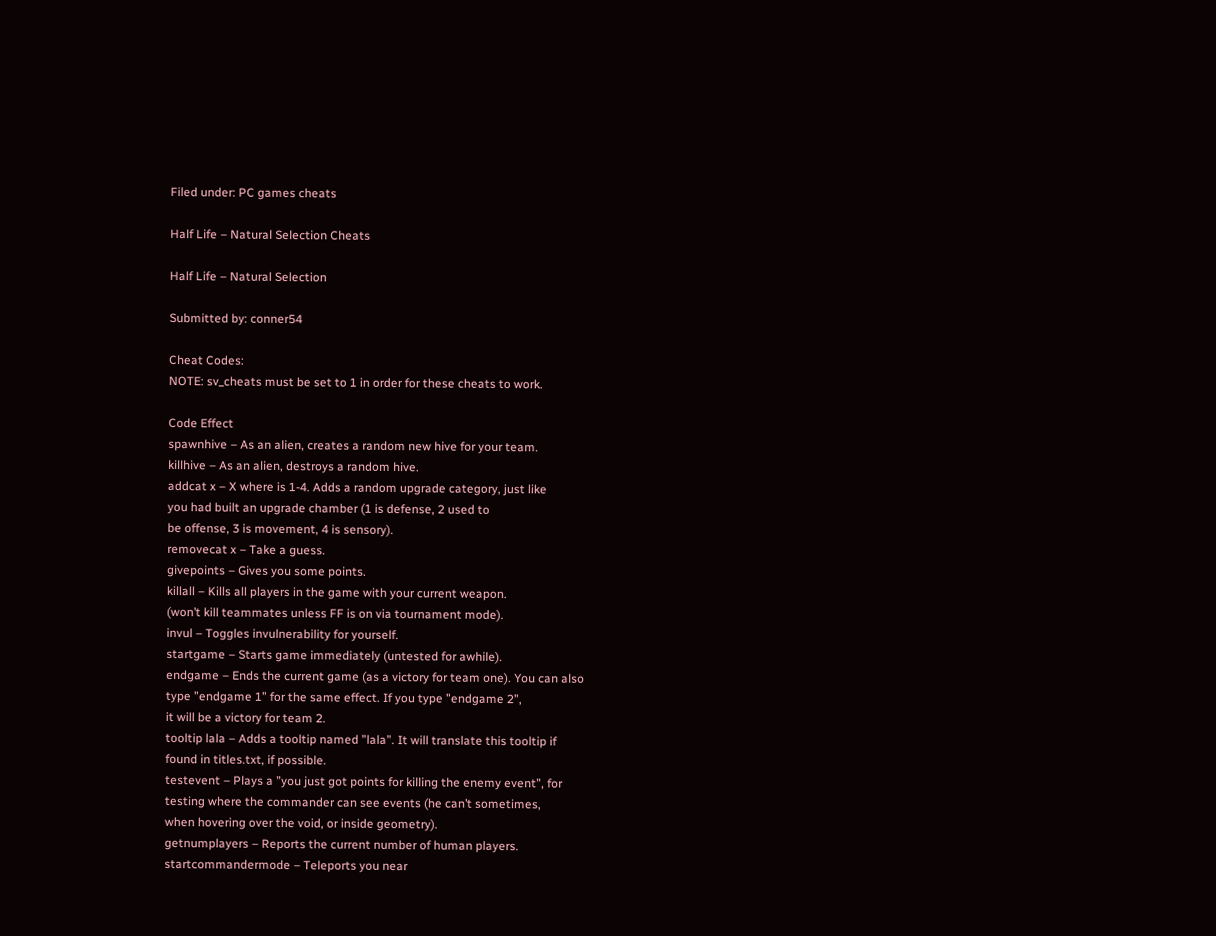Filed under: PC games cheats

Half Life – Natural Selection Cheats

Half Life – Natural Selection

Submitted by: conner54

Cheat Codes:
NOTE: sv_cheats must be set to 1 in order for these cheats to work.

Code Effect
spawnhive – As an alien, creates a random new hive for your team.
killhive – As an alien, destroys a random hive.
addcat x – X where is 1-4. Adds a random upgrade category, just like
you had built an upgrade chamber (1 is defense, 2 used to
be offense, 3 is movement, 4 is sensory).
removecat x – Take a guess.
givepoints – Gives you some points.
killall – Kills all players in the game with your current weapon.
(won’t kill teammates unless FF is on via tournament mode).
invul – Toggles invulnerability for yourself.
startgame – Starts game immediately (untested for awhile).
endgame – Ends the current game (as a victory for team one). You can also
type ”endgame 1” for the same effect. If you type ”endgame 2”,
it will be a victory for team 2.
tooltip lala – Adds a tooltip named ”lala”. It will translate this tooltip if
found in titles.txt, if possible.
testevent – Plays a ”you just got points for killing the enemy event”, for
testing where the commander can see events (he can’t sometimes,
when hovering over the void, or inside geometry).
getnumplayers – Reports the current number of human players.
startcommandermode – Teleports you near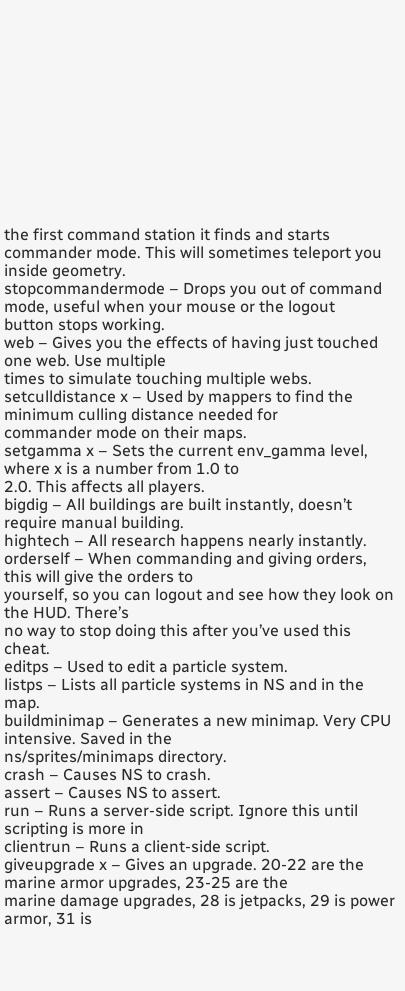the first command station it finds and starts
commander mode. This will sometimes teleport you inside geometry.
stopcommandermode – Drops you out of command mode, useful when your mouse or the logout
button stops working.
web – Gives you the effects of having just touched one web. Use multiple
times to simulate touching multiple webs.
setculldistance x – Used by mappers to find the minimum culling distance needed for
commander mode on their maps.
setgamma x – Sets the current env_gamma level, where x is a number from 1.0 to
2.0. This affects all players.
bigdig – All buildings are built instantly, doesn’t require manual building.
hightech – All research happens nearly instantly.
orderself – When commanding and giving orders, this will give the orders to
yourself, so you can logout and see how they look on the HUD. There’s
no way to stop doing this after you’ve used this cheat.
editps – Used to edit a particle system.
listps – Lists all particle systems in NS and in the map.
buildminimap – Generates a new minimap. Very CPU intensive. Saved in the
ns/sprites/minimaps directory.
crash – Causes NS to crash.
assert – Causes NS to assert.
run – Runs a server-side script. Ignore this until scripting is more in
clientrun – Runs a client-side script.
giveupgrade x – Gives an upgrade. 20-22 are the marine armor upgrades, 23-25 are the
marine damage upgrades, 28 is jetpacks, 29 is power armor, 31 is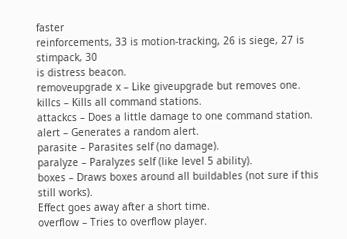faster
reinforcements, 33 is motion-tracking, 26 is siege, 27 is stimpack, 30
is distress beacon.
removeupgrade x – Like giveupgrade but removes one.
killcs – Kills all command stations.
attackcs – Does a little damage to one command station.
alert – Generates a random alert.
parasite – Parasites self (no damage).
paralyze – Paralyzes self (like level 5 ability).
boxes – Draws boxes around all buildables (not sure if this still works).
Effect goes away after a short time.
overflow – Tries to overflow player.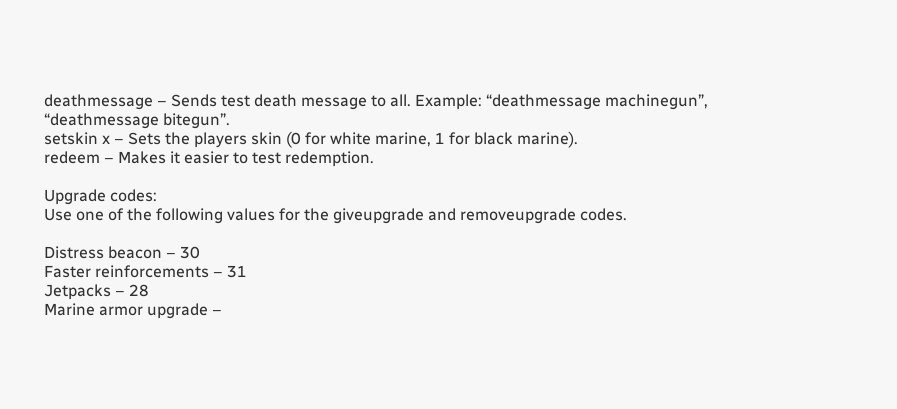deathmessage – Sends test death message to all. Example: “deathmessage machinegun”,
“deathmessage bitegun”.
setskin x – Sets the players skin (0 for white marine, 1 for black marine).
redeem – Makes it easier to test redemption.

Upgrade codes:
Use one of the following values for the giveupgrade and removeupgrade codes.

Distress beacon – 30
Faster reinforcements – 31
Jetpacks – 28
Marine armor upgrade –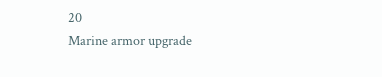20
Marine armor upgrade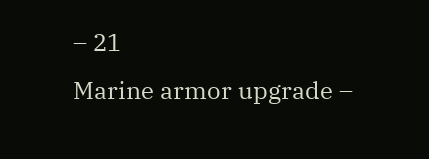– 21
Marine armor upgrade –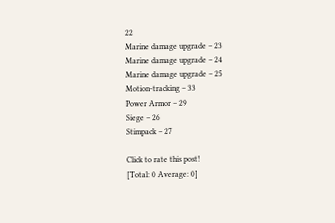22
Marine damage upgrade – 23
Marine damage upgrade – 24
Marine damage upgrade – 25
Motion-tracking – 33
Power Armor – 29
Siege – 26
Stimpack – 27

Click to rate this post!
[Total: 0 Average: 0]